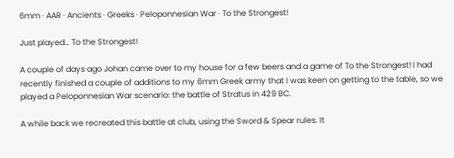6mm · AAR · Ancients · Greeks · Peloponnesian War · To the Strongest!

Just played… To the Strongest!

A couple of days ago Johan came over to my house for a few beers and a game of To the Strongest! I had recently finished a couple of additions to my 6mm Greek army that I was keen on getting to the table, so we played a Peloponnesian War scenario: the battle of Stratus in 429 BC.

A while back we recreated this battle at club, using the Sword & Spear rules. It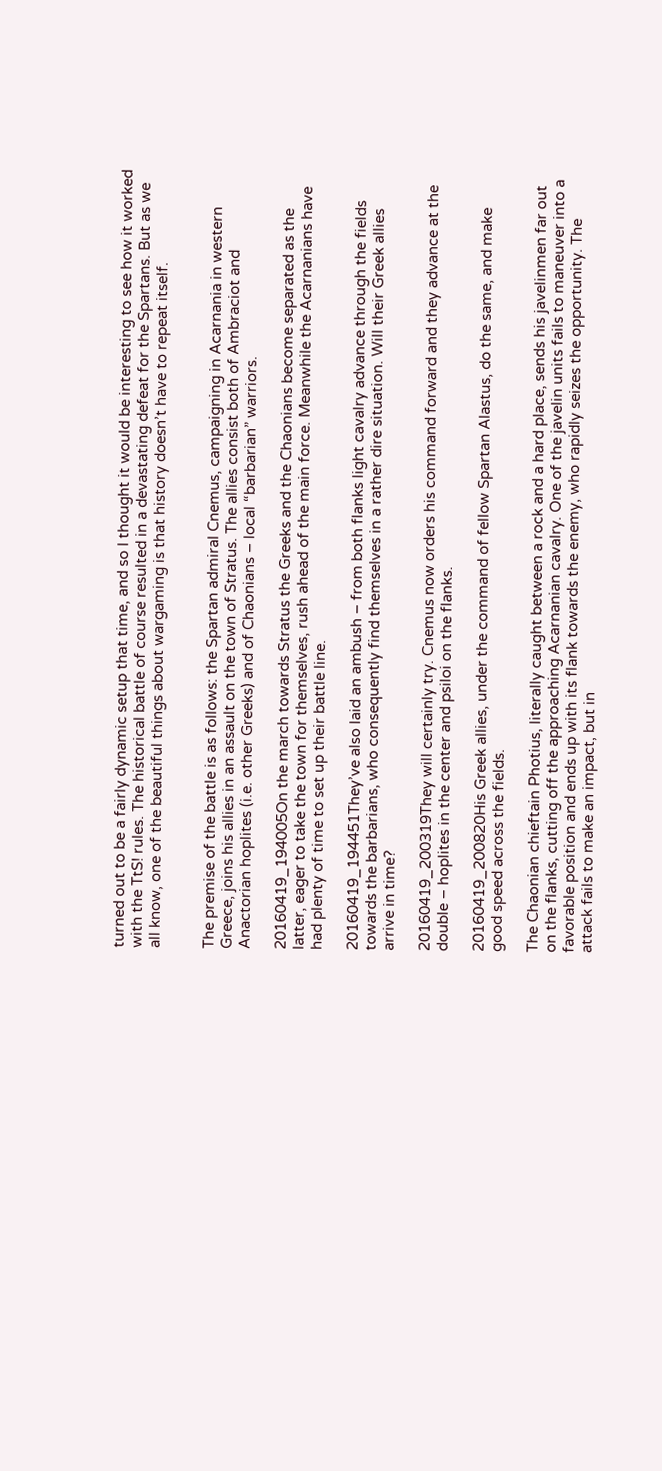turned out to be a fairly dynamic setup that time, and so I thought it would be interesting to see how it worked with the TtS! rules. The historical battle of course resulted in a devastating defeat for the Spartans. But as we all know, one of the beautiful things about wargaming is that history doesn’t have to repeat itself.


The premise of the battle is as follows: the Spartan admiral Cnemus, campaigning in Acarnania in western Greece, joins his allies in an assault on the town of Stratus. The allies consist both of Ambraciot and Anactorian hoplites (i.e. other Greeks) and of Chaonians – local “barbarian” warriors.

20160419_194005On the march towards Stratus the Greeks and the Chaonians become separated as the latter, eager to take the town for themselves, rush ahead of the main force. Meanwhile the Acarnanians have had plenty of time to set up their battle line.

20160419_194451They’ve also laid an ambush – from both flanks light cavalry advance through the fields towards the barbarians, who consequently find themselves in a rather dire situation. Will their Greek allies arrive in time?

20160419_200319They will certainly try. Cnemus now orders his command forward and they advance at the double – hoplites in the center and psiloi on the flanks.

20160419_200820His Greek allies, under the command of fellow Spartan Alastus, do the same, and make good speed across the fields.

The Chaonian chieftain Photius, literally caught between a rock and a hard place, sends his javelinmen far out on the flanks, cutting off the approaching Acarnanian cavalry. One of the javelin units fails to maneuver into a favorable position and ends up with its flank towards the enemy, who rapidly seizes the opportunity. The attack fails to make an impact, but in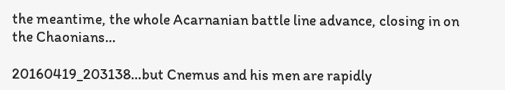the meantime, the whole Acarnanian battle line advance, closing in on the Chaonians…

20160419_203138…but Cnemus and his men are rapidly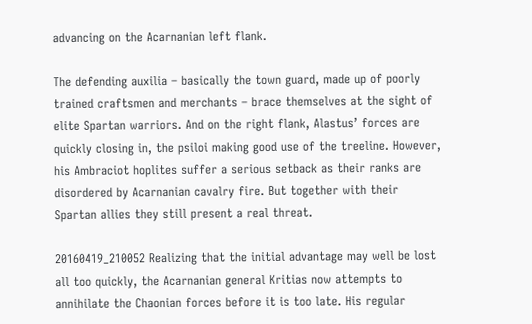advancing on the Acarnanian left flank.

The defending auxilia – basically the town guard, made up of poorly trained craftsmen and merchants – brace themselves at the sight of elite Spartan warriors. And on the right flank, Alastus’ forces are quickly closing in, the psiloi making good use of the treeline. However, his Ambraciot hoplites suffer a serious setback as their ranks are disordered by Acarnanian cavalry fire. But together with their Spartan allies they still present a real threat.

20160419_210052 Realizing that the initial advantage may well be lost all too quickly, the Acarnanian general Kritias now attempts to annihilate the Chaonian forces before it is too late. His regular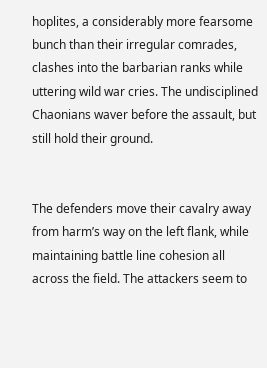hoplites, a considerably more fearsome bunch than their irregular comrades, clashes into the barbarian ranks while uttering wild war cries. The undisciplined Chaonians waver before the assault, but still hold their ground.


The defenders move their cavalry away from harm’s way on the left flank, while maintaining battle line cohesion all across the field. The attackers seem to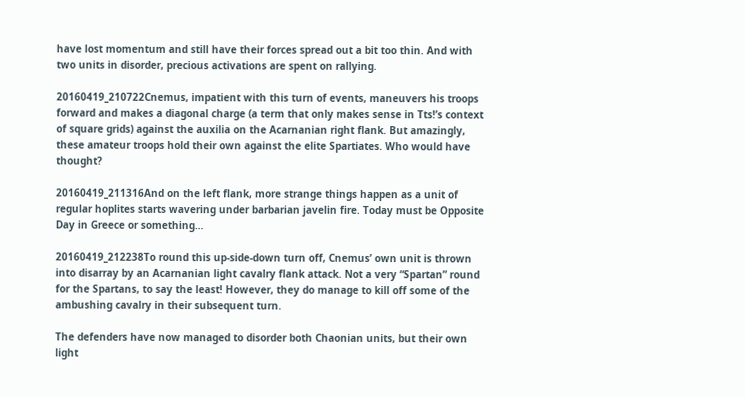have lost momentum and still have their forces spread out a bit too thin. And with two units in disorder, precious activations are spent on rallying.

20160419_210722Cnemus, impatient with this turn of events, maneuvers his troops forward and makes a diagonal charge (a term that only makes sense in Tts!’s context of square grids) against the auxilia on the Acarnanian right flank. But amazingly, these amateur troops hold their own against the elite Spartiates. Who would have thought?

20160419_211316And on the left flank, more strange things happen as a unit of regular hoplites starts wavering under barbarian javelin fire. Today must be Opposite Day in Greece or something…

20160419_212238To round this up-side-down turn off, Cnemus’ own unit is thrown into disarray by an Acarnanian light cavalry flank attack. Not a very “Spartan” round for the Spartans, to say the least! However, they do manage to kill off some of the ambushing cavalry in their subsequent turn.

The defenders have now managed to disorder both Chaonian units, but their own light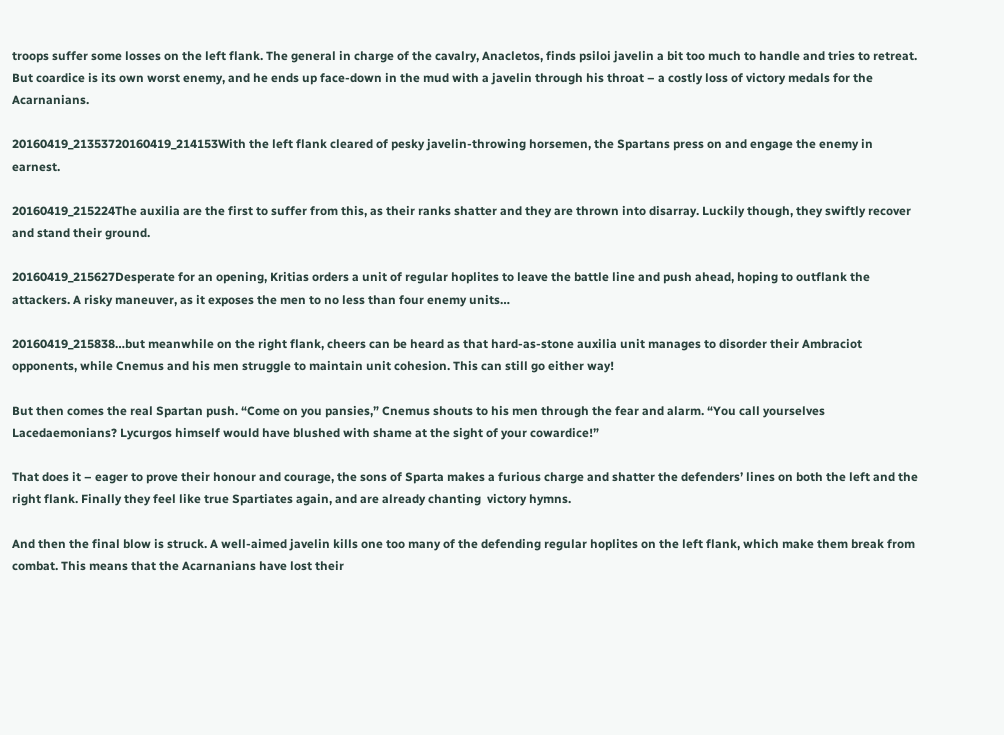troops suffer some losses on the left flank. The general in charge of the cavalry, Anacletos, finds psiloi javelin a bit too much to handle and tries to retreat. But coardice is its own worst enemy, and he ends up face-down in the mud with a javelin through his throat – a costly loss of victory medals for the Acarnanians.

20160419_21353720160419_214153With the left flank cleared of pesky javelin-throwing horsemen, the Spartans press on and engage the enemy in earnest.

20160419_215224The auxilia are the first to suffer from this, as their ranks shatter and they are thrown into disarray. Luckily though, they swiftly recover and stand their ground.

20160419_215627Desperate for an opening, Kritias orders a unit of regular hoplites to leave the battle line and push ahead, hoping to outflank the attackers. A risky maneuver, as it exposes the men to no less than four enemy units…

20160419_215838…but meanwhile on the right flank, cheers can be heard as that hard-as-stone auxilia unit manages to disorder their Ambraciot opponents, while Cnemus and his men struggle to maintain unit cohesion. This can still go either way!

But then comes the real Spartan push. “Come on you pansies,” Cnemus shouts to his men through the fear and alarm. “You call yourselves Lacedaemonians? Lycurgos himself would have blushed with shame at the sight of your cowardice!”

That does it – eager to prove their honour and courage, the sons of Sparta makes a furious charge and shatter the defenders’ lines on both the left and the right flank. Finally they feel like true Spartiates again, and are already chanting  victory hymns.

And then the final blow is struck. A well-aimed javelin kills one too many of the defending regular hoplites on the left flank, which make them break from combat. This means that the Acarnanians have lost their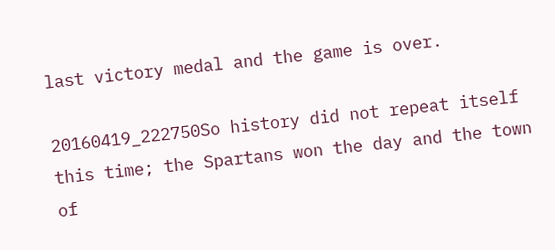last victory medal and the game is over.

20160419_222750So history did not repeat itself this time; the Spartans won the day and the town of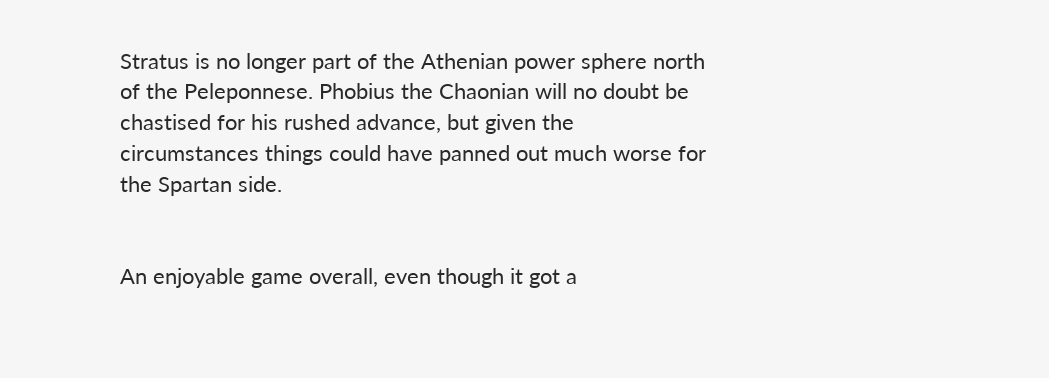Stratus is no longer part of the Athenian power sphere north of the Peleponnese. Phobius the Chaonian will no doubt be chastised for his rushed advance, but given the circumstances things could have panned out much worse for the Spartan side.


An enjoyable game overall, even though it got a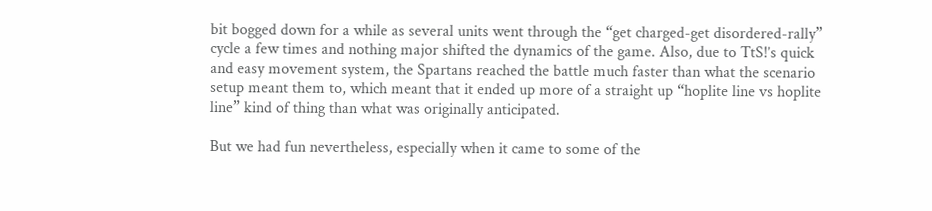bit bogged down for a while as several units went through the “get charged-get disordered-rally” cycle a few times and nothing major shifted the dynamics of the game. Also, due to TtS!’s quick and easy movement system, the Spartans reached the battle much faster than what the scenario setup meant them to, which meant that it ended up more of a straight up “hoplite line vs hoplite line” kind of thing than what was originally anticipated.

But we had fun nevertheless, especially when it came to some of the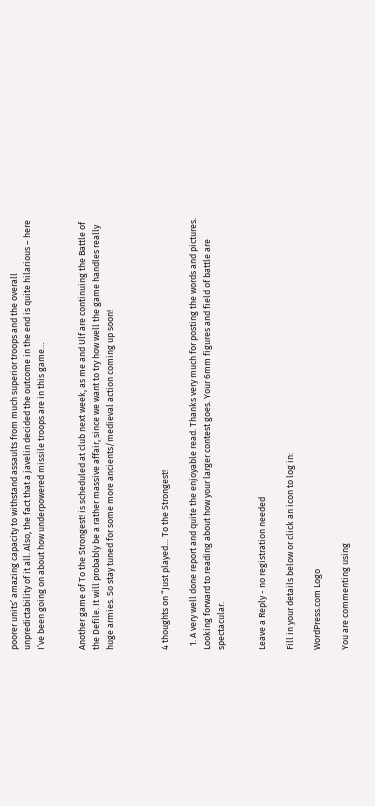poorer units’ amazing capacity to withstand assaults from much superior troops and the overall unpredictability of it all. Also, the fact that a javelin decided the outcome in the end is quite hilarious – here I’ve been going on about how underpowered missile troops are in this game…


Another game of To the Strongest! is scheduled at club next week, as me and Ulf are continuing the Battle of the Defile. It will probably be a rather massive affair, since we want to try how well the game handles really huge armies. So stay tuned for some more ancients/medieval action coming up soon!



4 thoughts on “Just played… To the Strongest!

  1. A very well done report and quite the enjoyable read. Thanks very much for posting the words and pictures. Looking forward to reading about how your larger contest goes. Your 6mm figures and field of battle are spectacular.


Leave a Reply - no registration needed

Fill in your details below or click an icon to log in:

WordPress.com Logo

You are commenting using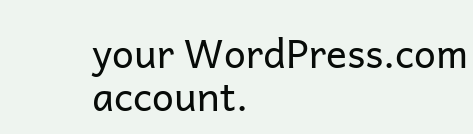your WordPress.com account.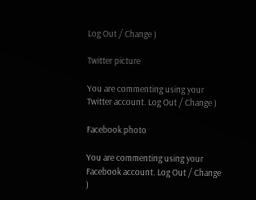Log Out / Change )

Twitter picture

You are commenting using your Twitter account. Log Out / Change )

Facebook photo

You are commenting using your Facebook account. Log Out / Change )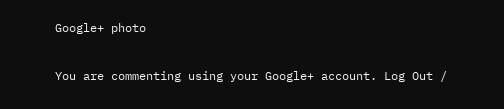Google+ photo

You are commenting using your Google+ account. Log Out /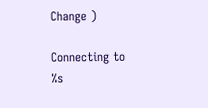Change )

Connecting to %s